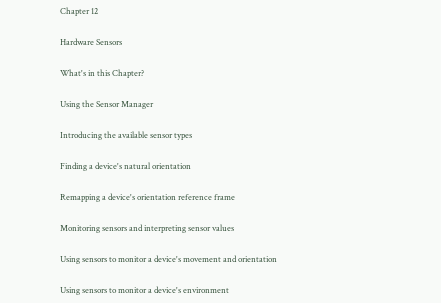Chapter 12

Hardware Sensors

What's in this Chapter?

Using the Sensor Manager

Introducing the available sensor types

Finding a device's natural orientation

Remapping a device's orientation reference frame

Monitoring sensors and interpreting sensor values

Using sensors to monitor a device's movement and orientation

Using sensors to monitor a device's environment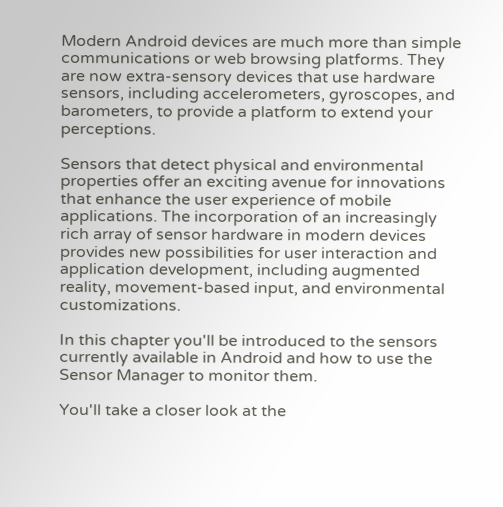Modern Android devices are much more than simple communications or web browsing platforms. They are now extra-sensory devices that use hardware sensors, including accelerometers, gyroscopes, and barometers, to provide a platform to extend your perceptions.

Sensors that detect physical and environmental properties offer an exciting avenue for innovations that enhance the user experience of mobile applications. The incorporation of an increasingly rich array of sensor hardware in modern devices provides new possibilities for user interaction and application development, including augmented reality, movement-based input, and environmental customizations.

In this chapter you'll be introduced to the sensors currently available in Android and how to use the Sensor Manager to monitor them.

You'll take a closer look at the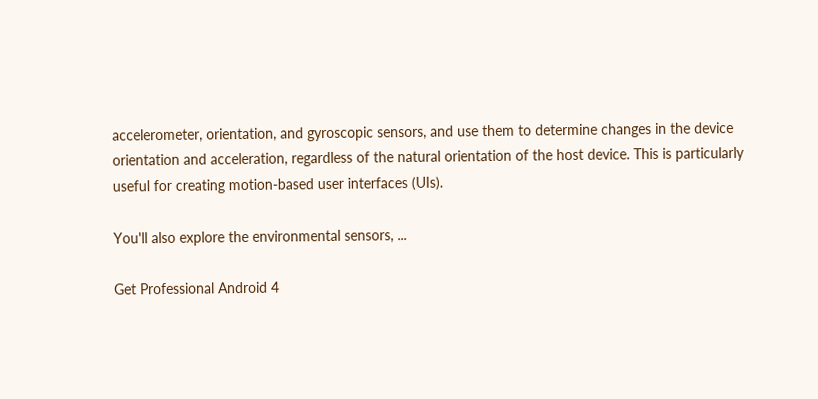accelerometer, orientation, and gyroscopic sensors, and use them to determine changes in the device orientation and acceleration, regardless of the natural orientation of the host device. This is particularly useful for creating motion-based user interfaces (UIs).

You'll also explore the environmental sensors, ...

Get Professional Android 4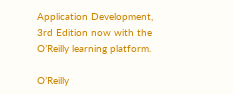Application Development, 3rd Edition now with the O’Reilly learning platform.

O’Reilly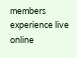members experience live online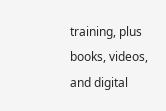training, plus books, videos, and digital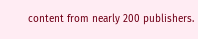content from nearly 200 publishers.